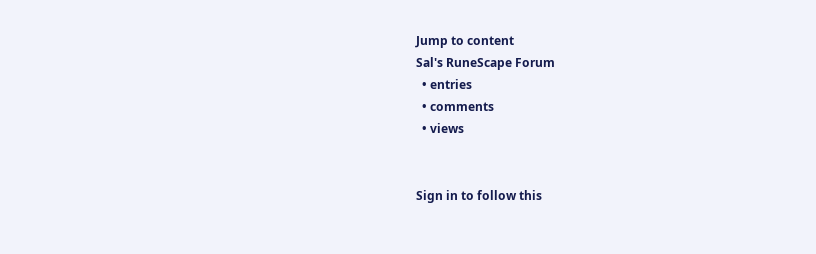Jump to content
Sal's RuneScape Forum
  • entries
  • comments
  • views


Sign in to follow this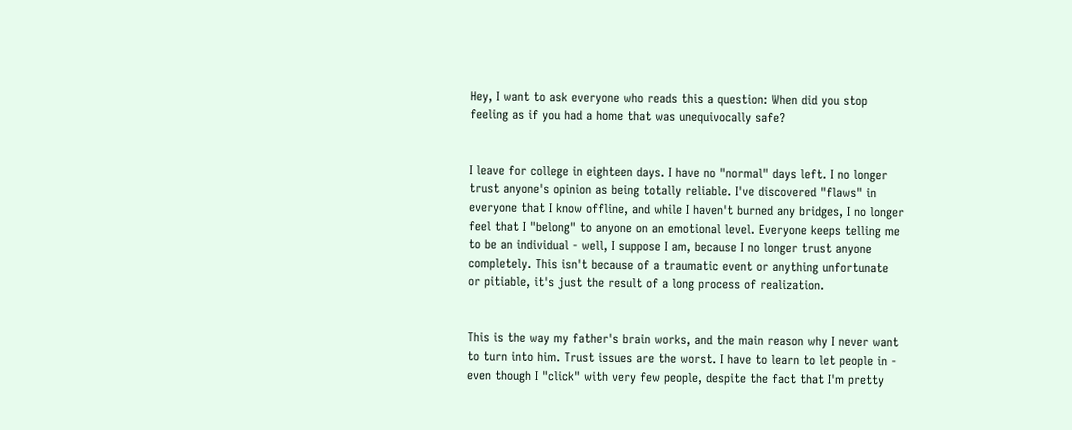Hey, I want to ask everyone who reads this a question: When did you stop feeling as if you had a home that was unequivocally safe?


I leave for college in eighteen days. I have no "normal" days left. I no longer trust anyone's opinion as being totally reliable. I've discovered "flaws" in everyone that I know offline, and while I haven't burned any bridges, I no longer feel that I "belong" to anyone on an emotional level. Everyone keeps telling me to be an individual - well, I suppose I am, because I no longer trust anyone completely. This isn't because of a traumatic event or anything unfortunate or pitiable, it's just the result of a long process of realization.


This is the way my father's brain works, and the main reason why I never want to turn into him. Trust issues are the worst. I have to learn to let people in - even though I "click" with very few people, despite the fact that I'm pretty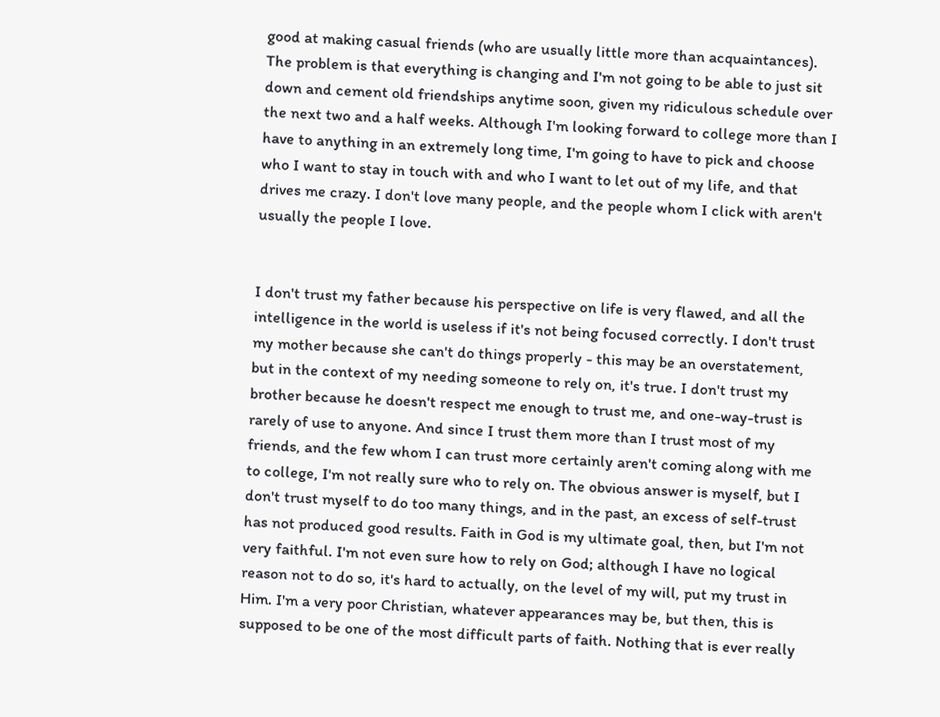good at making casual friends (who are usually little more than acquaintances). The problem is that everything is changing and I'm not going to be able to just sit down and cement old friendships anytime soon, given my ridiculous schedule over the next two and a half weeks. Although I'm looking forward to college more than I have to anything in an extremely long time, I'm going to have to pick and choose who I want to stay in touch with and who I want to let out of my life, and that drives me crazy. I don't love many people, and the people whom I click with aren't usually the people I love.


I don't trust my father because his perspective on life is very flawed, and all the intelligence in the world is useless if it's not being focused correctly. I don't trust my mother because she can't do things properly - this may be an overstatement, but in the context of my needing someone to rely on, it's true. I don't trust my brother because he doesn't respect me enough to trust me, and one-way-trust is rarely of use to anyone. And since I trust them more than I trust most of my friends, and the few whom I can trust more certainly aren't coming along with me to college, I'm not really sure who to rely on. The obvious answer is myself, but I don't trust myself to do too many things, and in the past, an excess of self-trust has not produced good results. Faith in God is my ultimate goal, then, but I'm not very faithful. I'm not even sure how to rely on God; although I have no logical reason not to do so, it's hard to actually, on the level of my will, put my trust in Him. I'm a very poor Christian, whatever appearances may be, but then, this is supposed to be one of the most difficult parts of faith. Nothing that is ever really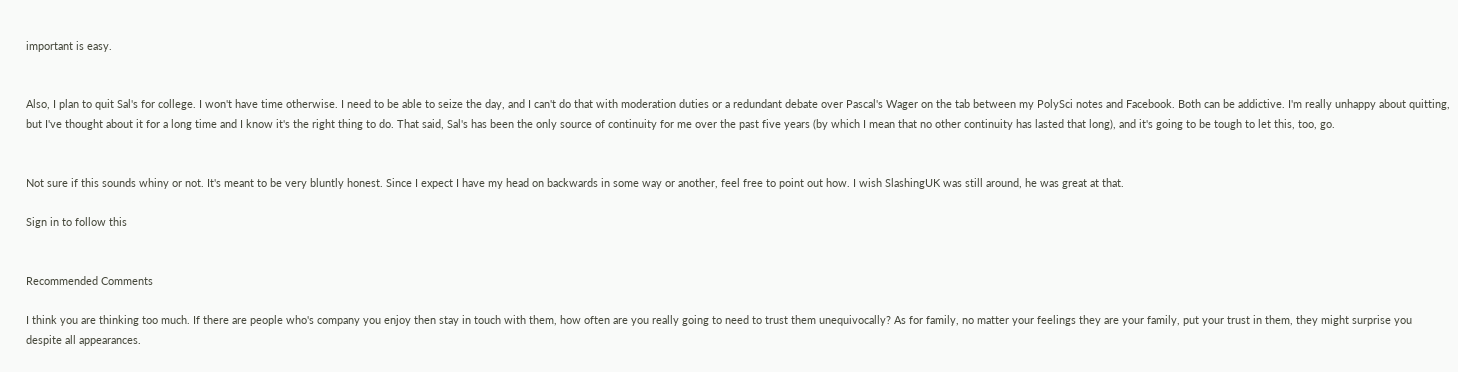important is easy.


Also, I plan to quit Sal's for college. I won't have time otherwise. I need to be able to seize the day, and I can't do that with moderation duties or a redundant debate over Pascal's Wager on the tab between my PolySci notes and Facebook. Both can be addictive. I'm really unhappy about quitting, but I've thought about it for a long time and I know it's the right thing to do. That said, Sal's has been the only source of continuity for me over the past five years (by which I mean that no other continuity has lasted that long), and it's going to be tough to let this, too, go.


Not sure if this sounds whiny or not. It's meant to be very bluntly honest. Since I expect I have my head on backwards in some way or another, feel free to point out how. I wish SlashingUK was still around, he was great at that.

Sign in to follow this


Recommended Comments

I think you are thinking too much. If there are people who's company you enjoy then stay in touch with them, how often are you really going to need to trust them unequivocally? As for family, no matter your feelings they are your family, put your trust in them, they might surprise you despite all appearances.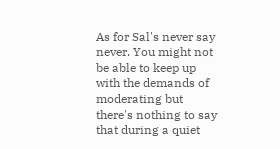As for Sal's never say never. You might not be able to keep up with the demands of moderating but there's nothing to say that during a quiet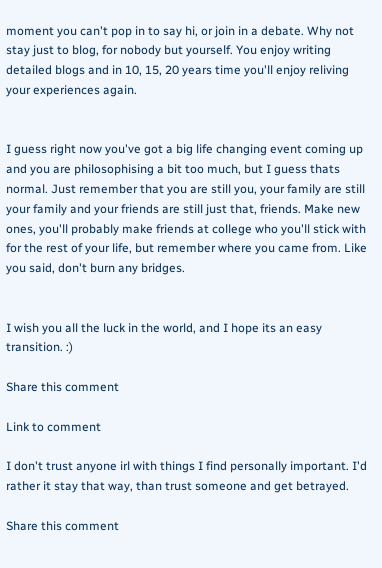moment you can't pop in to say hi, or join in a debate. Why not stay just to blog, for nobody but yourself. You enjoy writing detailed blogs and in 10, 15, 20 years time you'll enjoy reliving your experiences again.


I guess right now you've got a big life changing event coming up and you are philosophising a bit too much, but I guess thats normal. Just remember that you are still you, your family are still your family and your friends are still just that, friends. Make new ones, you'll probably make friends at college who you'll stick with for the rest of your life, but remember where you came from. Like you said, don't burn any bridges.


I wish you all the luck in the world, and I hope its an easy transition. :)

Share this comment

Link to comment

I don't trust anyone irl with things I find personally important. I'd rather it stay that way, than trust someone and get betrayed.

Share this comment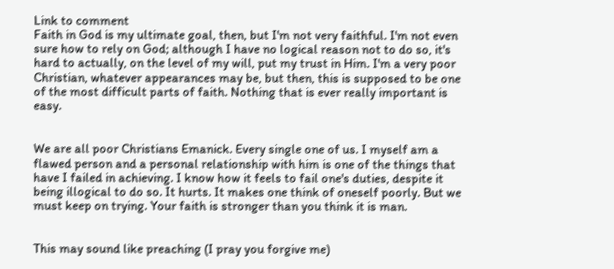Link to comment
Faith in God is my ultimate goal, then, but I'm not very faithful. I'm not even sure how to rely on God; although I have no logical reason not to do so, it's hard to actually, on the level of my will, put my trust in Him. I'm a very poor Christian, whatever appearances may be, but then, this is supposed to be one of the most difficult parts of faith. Nothing that is ever really important is easy.


We are all poor Christians Emanick. Every single one of us. I myself am a flawed person and a personal relationship with him is one of the things that have I failed in achieving. I know how it feels to fail one's duties, despite it being illogical to do so. It hurts. It makes one think of oneself poorly. But we must keep on trying. Your faith is stronger than you think it is man.


This may sound like preaching (I pray you forgive me)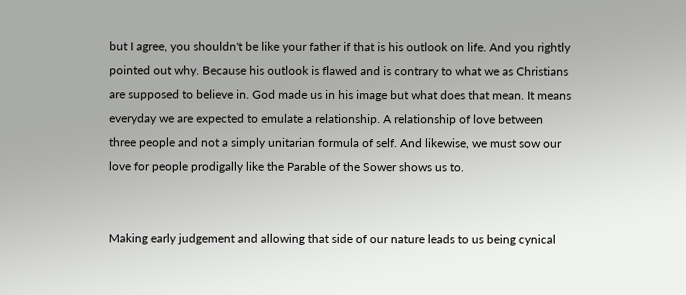but I agree, you shouldn't be like your father if that is his outlook on life. And you rightly pointed out why. Because his outlook is flawed and is contrary to what we as Christians are supposed to believe in. God made us in his image but what does that mean. It means everyday we are expected to emulate a relationship. A relationship of love between three people and not a simply unitarian formula of self. And likewise, we must sow our love for people prodigally like the Parable of the Sower shows us to.


Making early judgement and allowing that side of our nature leads to us being cynical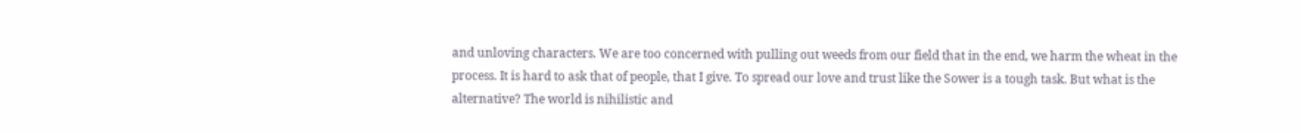and unloving characters. We are too concerned with pulling out weeds from our field that in the end, we harm the wheat in the process. It is hard to ask that of people, that I give. To spread our love and trust like the Sower is a tough task. But what is the alternative? The world is nihilistic and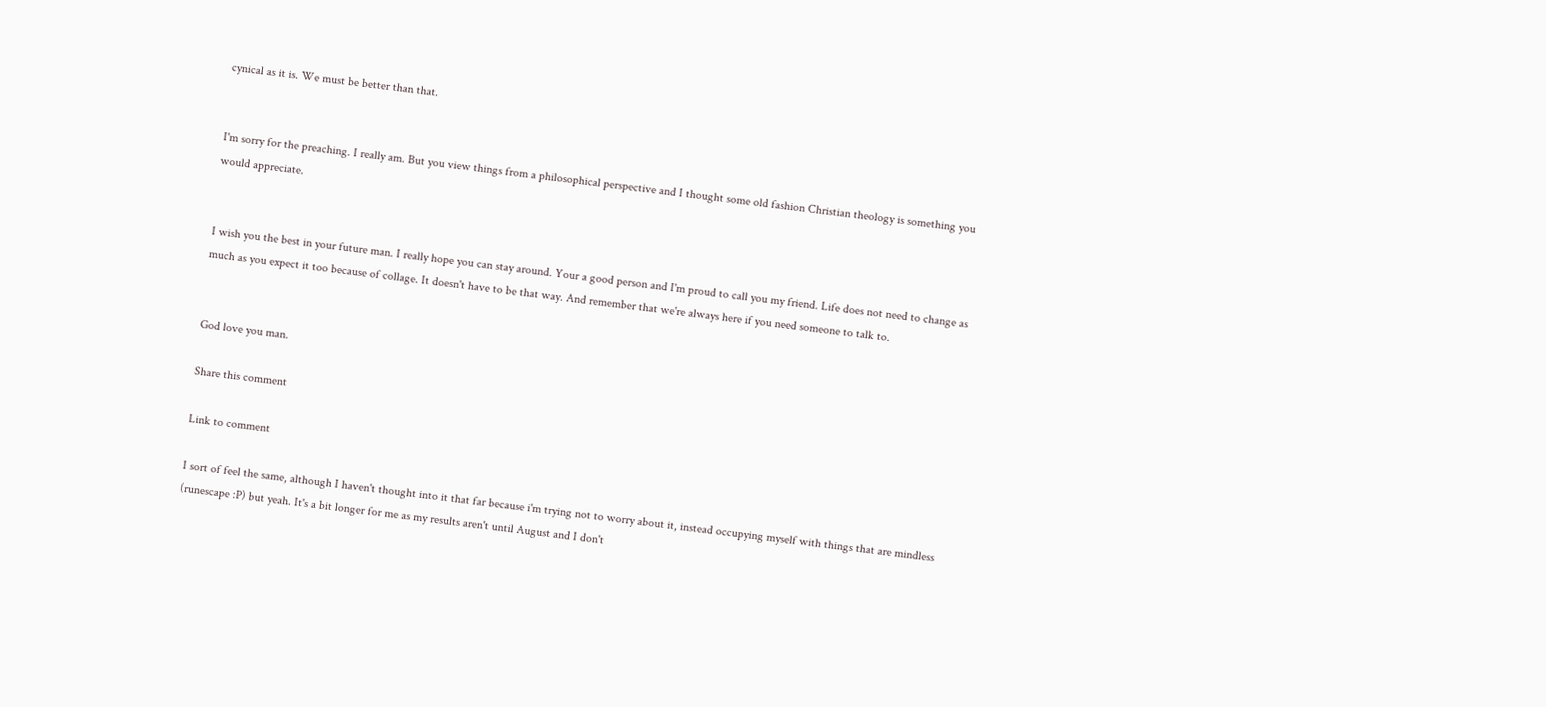cynical as it is. We must be better than that.


I'm sorry for the preaching. I really am. But you view things from a philosophical perspective and I thought some old fashion Christian theology is something you would appreciate.


I wish you the best in your future man. I really hope you can stay around. Your a good person and I'm proud to call you my friend. Life does not need to change as much as you expect it too because of collage. It doesn't have to be that way. And remember that we're always here if you need someone to talk to.


God love you man.

Share this comment

Link to comment

I sort of feel the same, although I haven't thought into it that far because i'm trying not to worry about it, instead occupying myself with things that are mindless (runescape :P) but yeah. It's a bit longer for me as my results aren't until August and I don't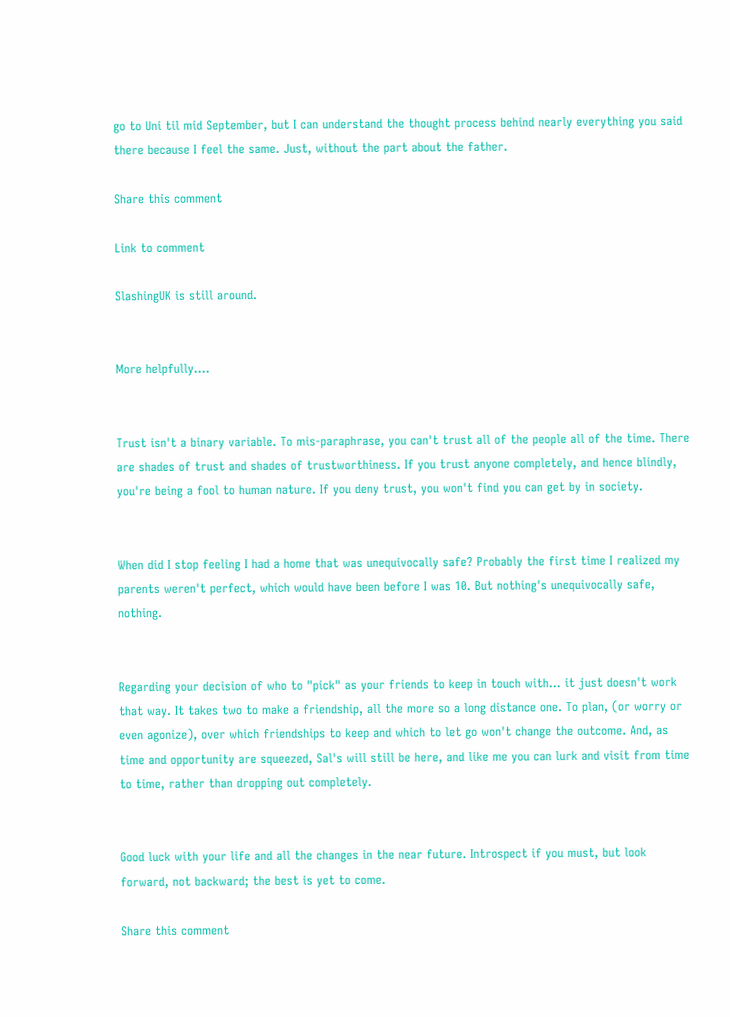go to Uni til mid September, but I can understand the thought process behind nearly everything you said there because I feel the same. Just, without the part about the father.

Share this comment

Link to comment

SlashingUK is still around.


More helpfully....


Trust isn't a binary variable. To mis-paraphrase, you can't trust all of the people all of the time. There are shades of trust and shades of trustworthiness. If you trust anyone completely, and hence blindly, you're being a fool to human nature. If you deny trust, you won't find you can get by in society.


When did I stop feeling I had a home that was unequivocally safe? Probably the first time I realized my parents weren't perfect, which would have been before I was 10. But nothing's unequivocally safe, nothing.


Regarding your decision of who to "pick" as your friends to keep in touch with... it just doesn't work that way. It takes two to make a friendship, all the more so a long distance one. To plan, (or worry or even agonize), over which friendships to keep and which to let go won't change the outcome. And, as time and opportunity are squeezed, Sal's will still be here, and like me you can lurk and visit from time to time, rather than dropping out completely.


Good luck with your life and all the changes in the near future. Introspect if you must, but look forward, not backward; the best is yet to come.

Share this comment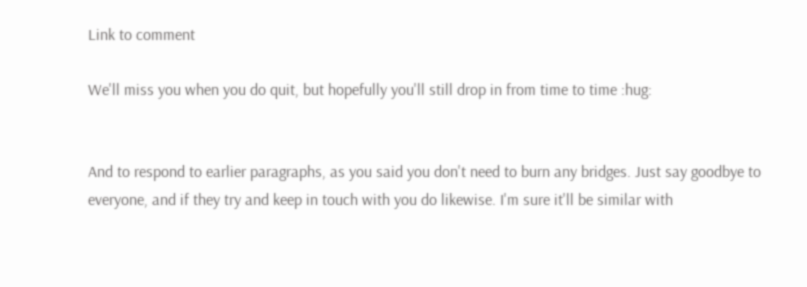Link to comment

We'll miss you when you do quit, but hopefully you'll still drop in from time to time :hug:


And to respond to earlier paragraphs, as you said you don't need to burn any bridges. Just say goodbye to everyone, and if they try and keep in touch with you do likewise. I'm sure it'll be similar with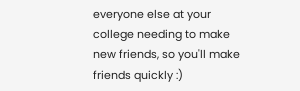everyone else at your college needing to make new friends, so you'll make friends quickly :)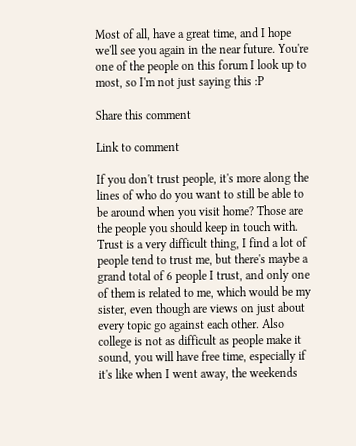Most of all, have a great time, and I hope we'll see you again in the near future. You're one of the people on this forum I look up to most, so I'm not just saying this :P

Share this comment

Link to comment

If you don't trust people, it's more along the lines of who do you want to still be able to be around when you visit home? Those are the people you should keep in touch with. Trust is a very difficult thing, I find a lot of people tend to trust me, but there's maybe a grand total of 6 people I trust, and only one of them is related to me, which would be my sister, even though are views on just about every topic go against each other. Also college is not as difficult as people make it sound, you will have free time, especially if it's like when I went away, the weekends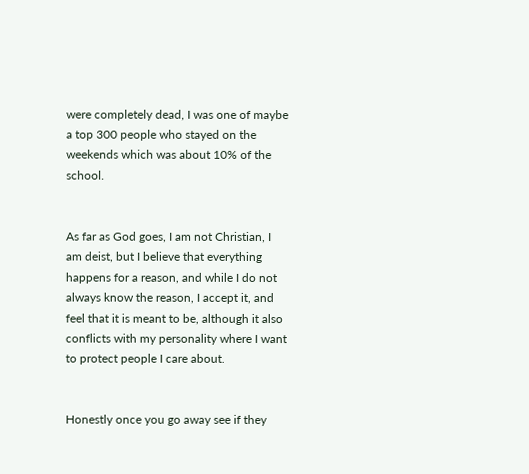were completely dead, I was one of maybe a top 300 people who stayed on the weekends which was about 10% of the school.


As far as God goes, I am not Christian, I am deist, but I believe that everything happens for a reason, and while I do not always know the reason, I accept it, and feel that it is meant to be, although it also conflicts with my personality where I want to protect people I care about.


Honestly once you go away see if they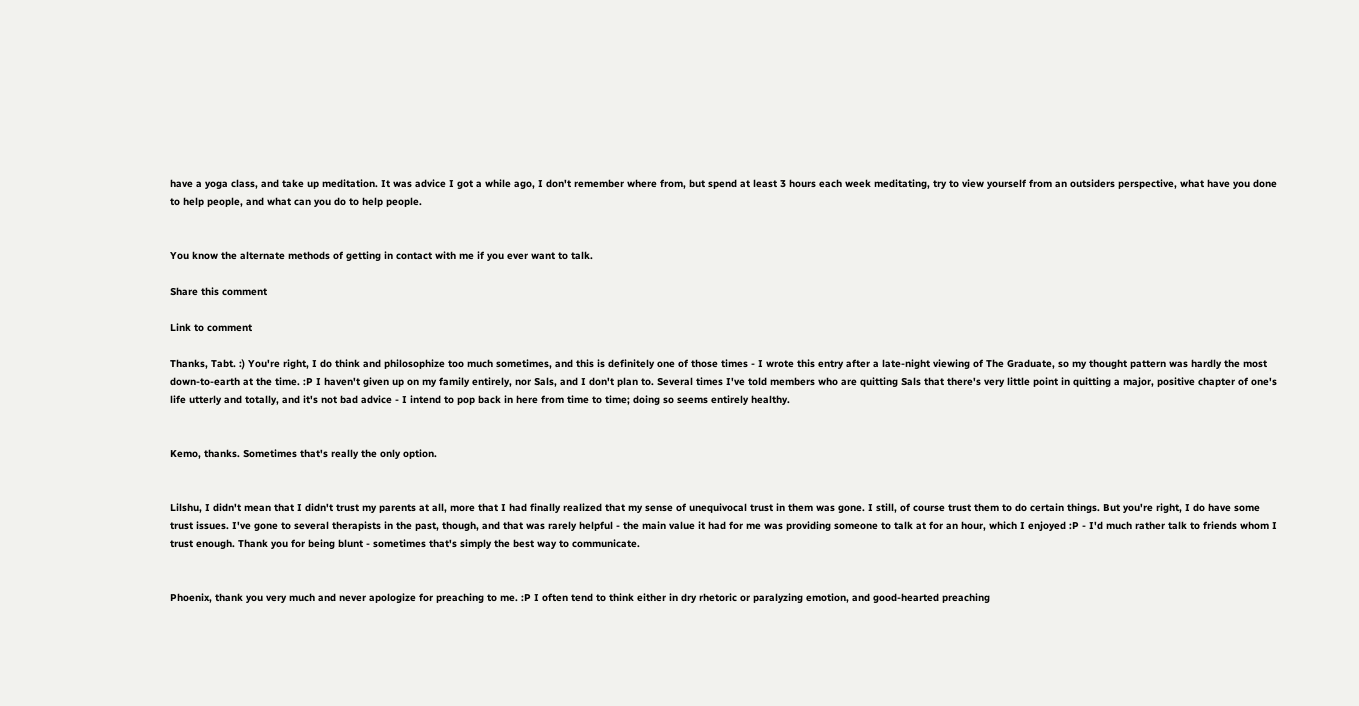have a yoga class, and take up meditation. It was advice I got a while ago, I don't remember where from, but spend at least 3 hours each week meditating, try to view yourself from an outsiders perspective, what have you done to help people, and what can you do to help people.


You know the alternate methods of getting in contact with me if you ever want to talk.

Share this comment

Link to comment

Thanks, Tabt. :) You're right, I do think and philosophize too much sometimes, and this is definitely one of those times - I wrote this entry after a late-night viewing of The Graduate, so my thought pattern was hardly the most down-to-earth at the time. :P I haven't given up on my family entirely, nor Sals, and I don't plan to. Several times I've told members who are quitting Sals that there's very little point in quitting a major, positive chapter of one's life utterly and totally, and it's not bad advice - I intend to pop back in here from time to time; doing so seems entirely healthy.


Kemo, thanks. Sometimes that's really the only option.


Lilshu, I didn't mean that I didn't trust my parents at all, more that I had finally realized that my sense of unequivocal trust in them was gone. I still, of course trust them to do certain things. But you're right, I do have some trust issues. I've gone to several therapists in the past, though, and that was rarely helpful - the main value it had for me was providing someone to talk at for an hour, which I enjoyed :P - I'd much rather talk to friends whom I trust enough. Thank you for being blunt - sometimes that's simply the best way to communicate.


Phoenix, thank you very much and never apologize for preaching to me. :P I often tend to think either in dry rhetoric or paralyzing emotion, and good-hearted preaching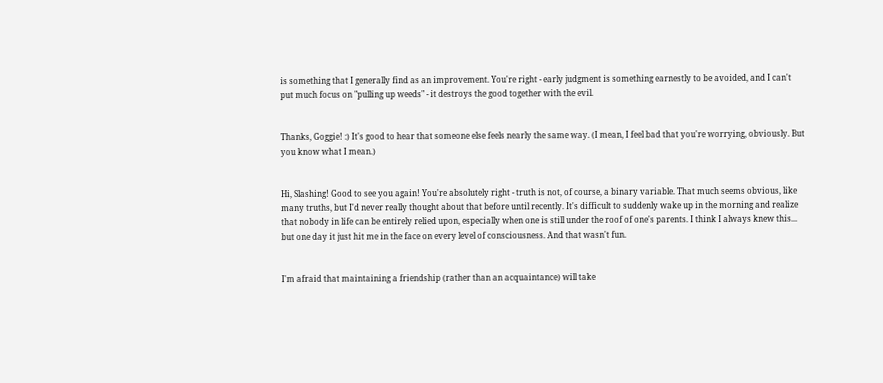is something that I generally find as an improvement. You're right - early judgment is something earnestly to be avoided, and I can't put much focus on "pulling up weeds" - it destroys the good together with the evil.


Thanks, Goggie! :) It's good to hear that someone else feels nearly the same way. (I mean, I feel bad that you're worrying, obviously. But you know what I mean.)


Hi, Slashing! Good to see you again! You're absolutely right - truth is not, of course, a binary variable. That much seems obvious, like many truths, but I'd never really thought about that before until recently. It's difficult to suddenly wake up in the morning and realize that nobody in life can be entirely relied upon, especially when one is still under the roof of one's parents. I think I always knew this... but one day it just hit me in the face on every level of consciousness. And that wasn't fun.


I'm afraid that maintaining a friendship (rather than an acquaintance) will take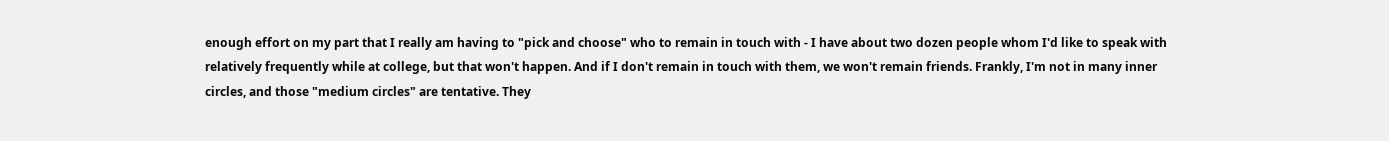enough effort on my part that I really am having to "pick and choose" who to remain in touch with - I have about two dozen people whom I'd like to speak with relatively frequently while at college, but that won't happen. And if I don't remain in touch with them, we won't remain friends. Frankly, I'm not in many inner circles, and those "medium circles" are tentative. They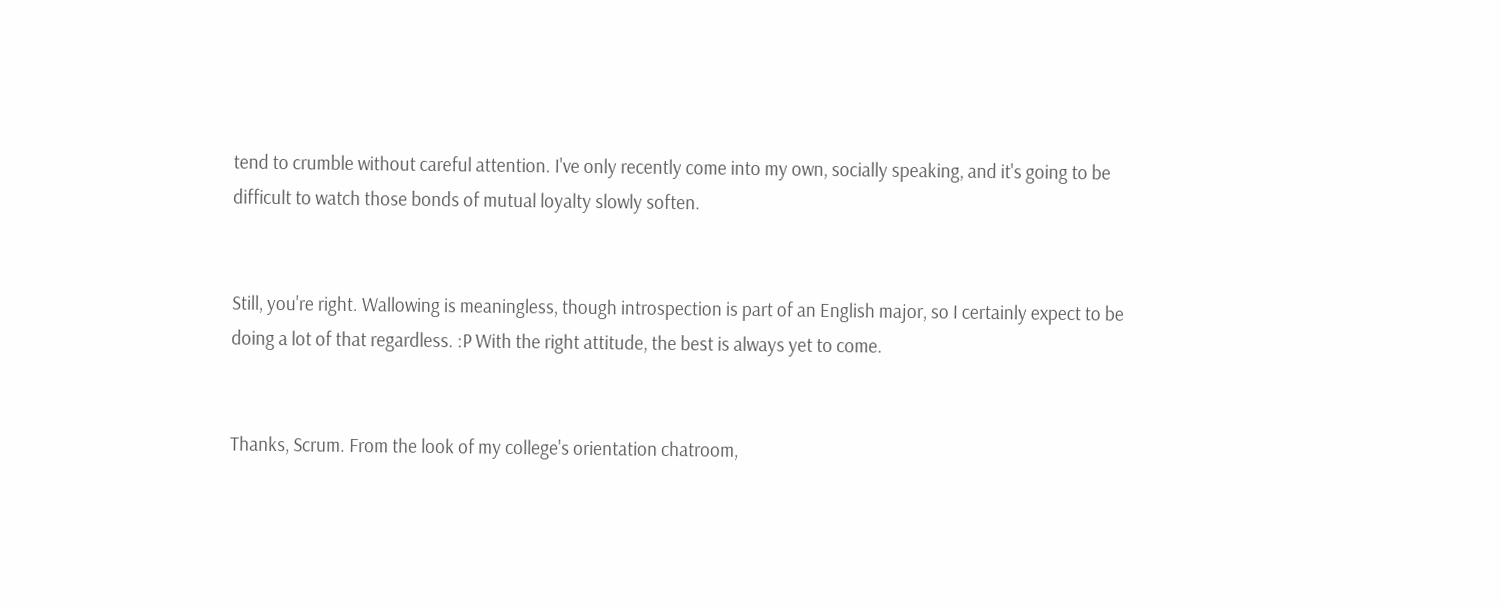tend to crumble without careful attention. I've only recently come into my own, socially speaking, and it's going to be difficult to watch those bonds of mutual loyalty slowly soften.


Still, you're right. Wallowing is meaningless, though introspection is part of an English major, so I certainly expect to be doing a lot of that regardless. :P With the right attitude, the best is always yet to come.


Thanks, Scrum. From the look of my college's orientation chatroom,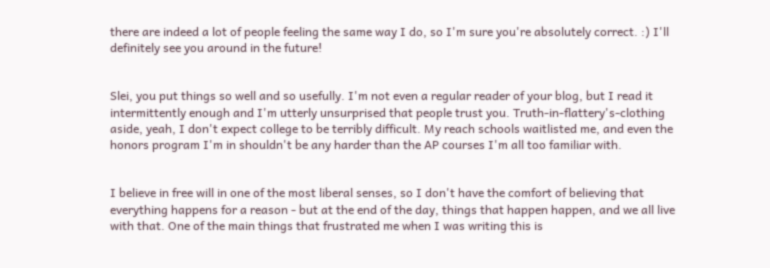there are indeed a lot of people feeling the same way I do, so I'm sure you're absolutely correct. :) I'll definitely see you around in the future!


Slei, you put things so well and so usefully. I'm not even a regular reader of your blog, but I read it intermittently enough and I'm utterly unsurprised that people trust you. Truth-in-flattery's-clothing aside, yeah, I don't expect college to be terribly difficult. My reach schools waitlisted me, and even the honors program I'm in shouldn't be any harder than the AP courses I'm all too familiar with.


I believe in free will in one of the most liberal senses, so I don't have the comfort of believing that everything happens for a reason - but at the end of the day, things that happen happen, and we all live with that. One of the main things that frustrated me when I was writing this is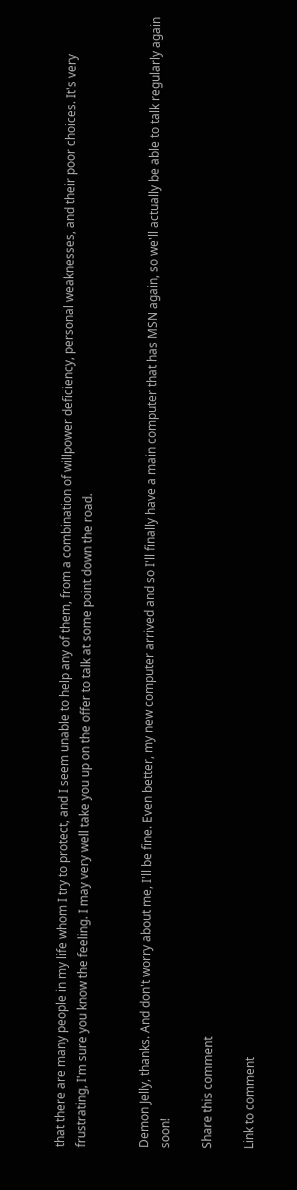that there are many people in my life whom I try to protect, and I seem unable to help any of them, from a combination of willpower deficiency, personal weaknesses, and their poor choices. It's very frustrating, I'm sure you know the feeling. I may very well take you up on the offer to talk at some point down the road.


Demon Jelly, thanks. And don't worry about me, I'll be fine. Even better, my new computer arrived and so I'll finally have a main computer that has MSN again, so we'll actually be able to talk regularly again soon!

Share this comment

Link to comment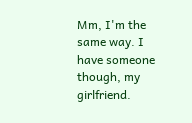Mm, I'm the same way. I have someone though, my girlfriend.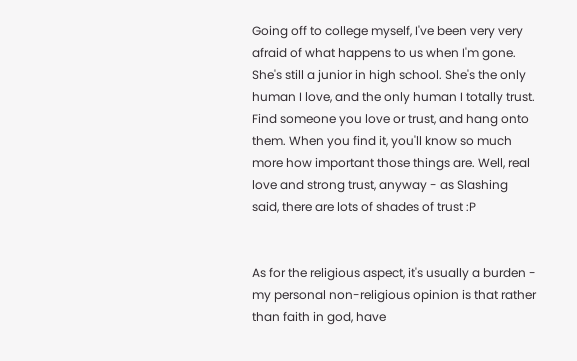Going off to college myself, I've been very very afraid of what happens to us when I'm gone. She's still a junior in high school. She's the only human I love, and the only human I totally trust. Find someone you love or trust, and hang onto them. When you find it, you'll know so much more how important those things are. Well, real love and strong trust, anyway - as Slashing said, there are lots of shades of trust :P


As for the religious aspect, it's usually a burden - my personal non-religious opinion is that rather than faith in god, have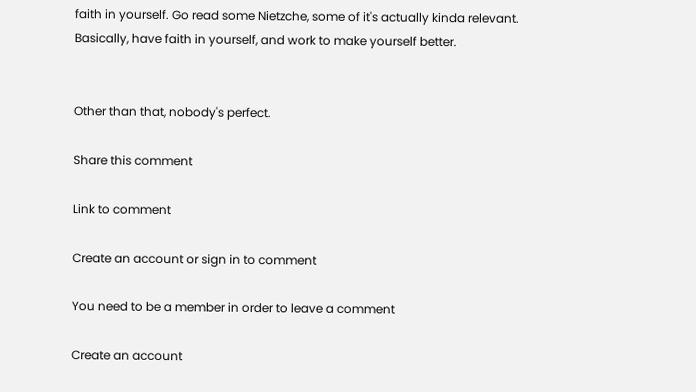faith in yourself. Go read some Nietzche, some of it's actually kinda relevant. Basically, have faith in yourself, and work to make yourself better.


Other than that, nobody's perfect.

Share this comment

Link to comment

Create an account or sign in to comment

You need to be a member in order to leave a comment

Create an account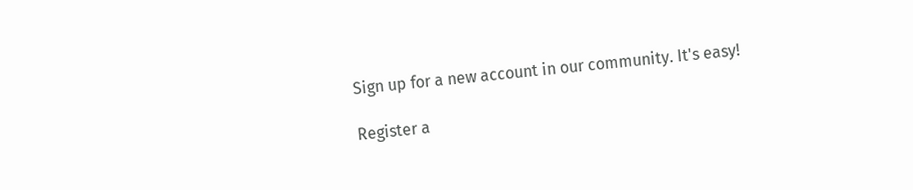Sign up for a new account in our community. It's easy!

Register a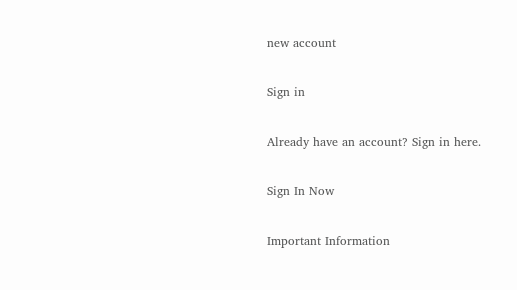new account

Sign in

Already have an account? Sign in here.

Sign In Now

Important Information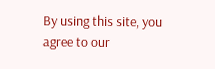By using this site, you agree to our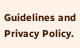Guidelines and Privacy Policy.